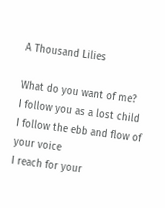A Thousand Lilies

What do you want of me?
I follow you as a lost child
I follow the ebb and flow of your voice
I reach for your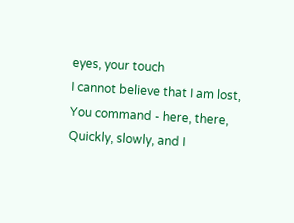eyes, your touch
I cannot believe that I am lost,
You command - here, there,
Quickly, slowly, and I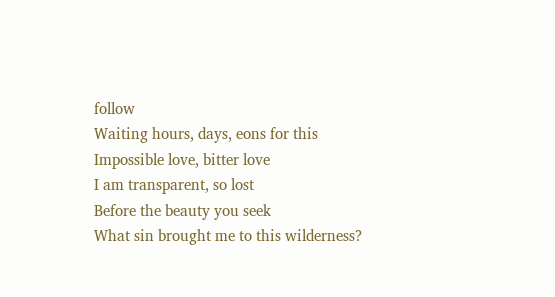follow
Waiting hours, days, eons for this
Impossible love, bitter love
I am transparent, so lost
Before the beauty you seek
What sin brought me to this wilderness?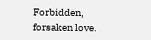Forbidden, forsaken love.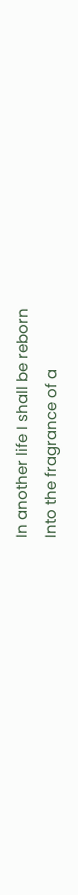In another life I shall be reborn
Into the fragrance of a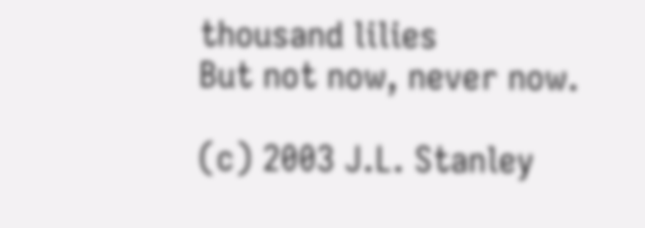thousand lilies
But not now, never now.

(c) 2003 J.L. Stanley